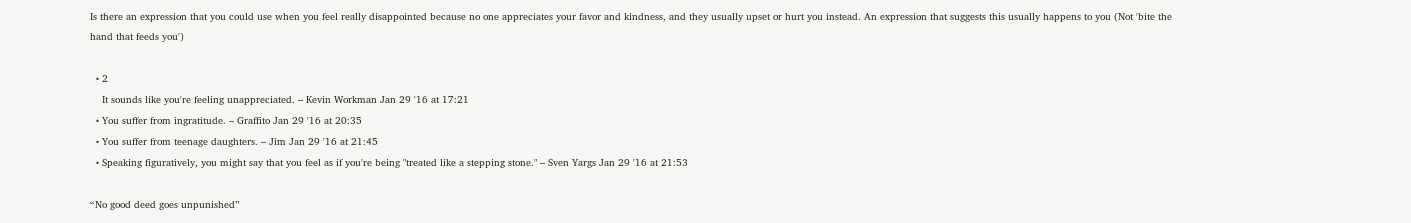Is there an expression that you could use when you feel really disappointed because no one appreciates your favor and kindness, and they usually upset or hurt you instead. An expression that suggests this usually happens to you (Not 'bite the hand that feeds you')

  • 2
    It sounds like you're feeling unappreciated. – Kevin Workman Jan 29 '16 at 17:21
  • You suffer from ingratitude. – Graffito Jan 29 '16 at 20:35
  • You suffer from teenage daughters. – Jim Jan 29 '16 at 21:45
  • Speaking figuratively, you might say that you feel as if you're being "treated like a stepping stone." – Sven Yargs Jan 29 '16 at 21:53

“No good deed goes unpunished”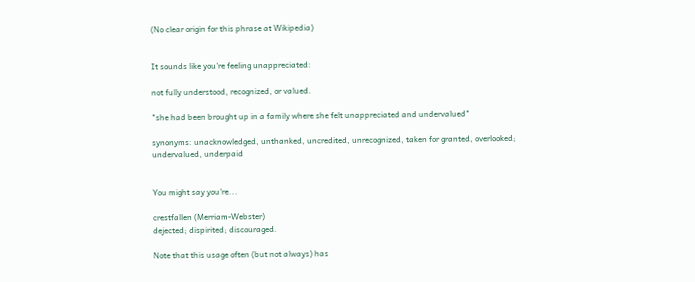(No clear origin for this phrase at Wikipedia)


It sounds like you're feeling unappreciated:

not fully understood, recognized, or valued.

"she had been brought up in a family where she felt unappreciated and undervalued"

synonyms: unacknowledged, unthanked, uncredited, unrecognized, taken for granted, overlooked; undervalued, underpaid


You might say you're...

crestfallen (Merriam-Webster)
dejected; dispirited; discouraged.

Note that this usage often (but not always) has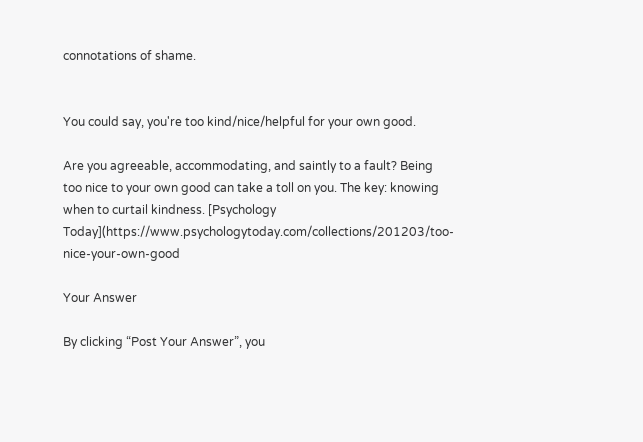connotations of shame.


You could say, you're too kind/nice/helpful for your own good.

Are you agreeable, accommodating, and saintly to a fault? Being too nice to your own good can take a toll on you. The key: knowing when to curtail kindness. [Psychology Today](https://www.psychologytoday.com/collections/201203/too-nice-your-own-good

Your Answer

By clicking “Post Your Answer”, you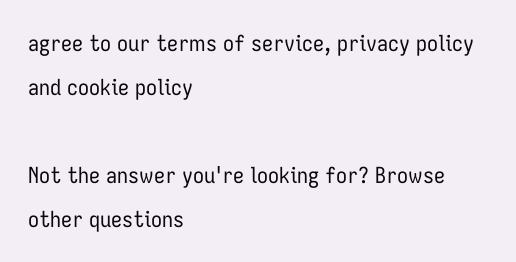agree to our terms of service, privacy policy and cookie policy

Not the answer you're looking for? Browse other questions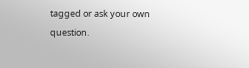tagged or ask your own question.